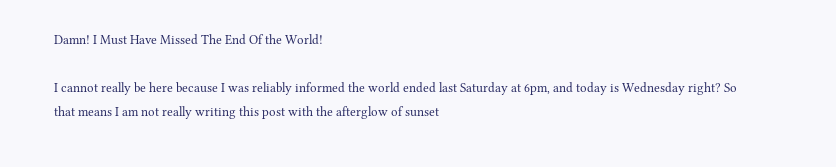Damn! I Must Have Missed The End Of the World!

I cannot really be here because I was reliably informed the world ended last Saturday at 6pm, and today is Wednesday right? So that means I am not really writing this post with the afterglow of sunset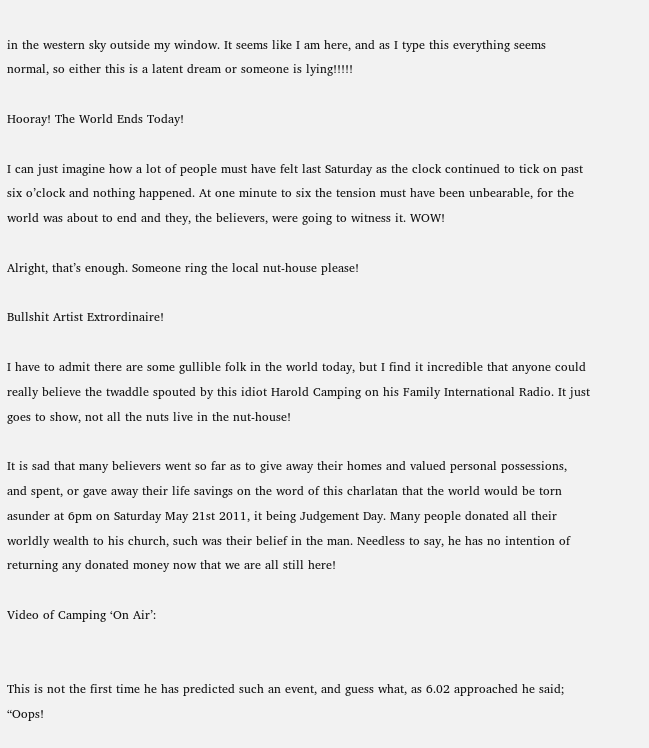in the western sky outside my window. It seems like I am here, and as I type this everything seems normal, so either this is a latent dream or someone is lying!!!!!

Hooray! The World Ends Today!

I can just imagine how a lot of people must have felt last Saturday as the clock continued to tick on past six o’clock and nothing happened. At one minute to six the tension must have been unbearable, for the world was about to end and they, the believers, were going to witness it. WOW!

Alright, that’s enough. Someone ring the local nut-house please!

Bullshit Artist Extrordinaire!

I have to admit there are some gullible folk in the world today, but I find it incredible that anyone could really believe the twaddle spouted by this idiot Harold Camping on his Family International Radio. It just goes to show, not all the nuts live in the nut-house!

It is sad that many believers went so far as to give away their homes and valued personal possessions, and spent, or gave away their life savings on the word of this charlatan that the world would be torn asunder at 6pm on Saturday May 21st 2011, it being Judgement Day. Many people donated all their worldly wealth to his church, such was their belief in the man. Needless to say, he has no intention of returning any donated money now that we are all still here!

Video of Camping ‘On Air’:


This is not the first time he has predicted such an event, and guess what, as 6.02 approached he said; “Oops!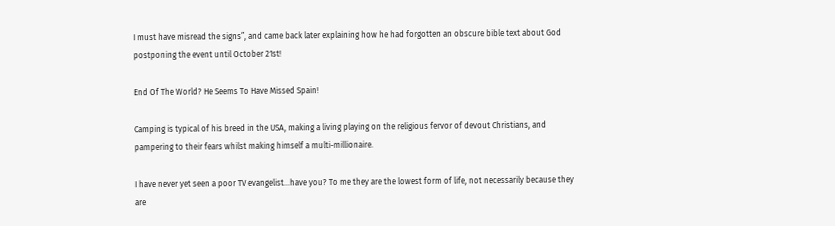I must have misread the signs”, and came back later explaining how he had forgotten an obscure bible text about God postponing the event until October 21st!

End Of The World? He Seems To Have Missed Spain!

Camping is typical of his breed in the USA, making a living playing on the religious fervor of devout Christians, and pampering to their fears whilst making himself a multi-millionaire.

I have never yet seen a poor TV evangelist…have you? To me they are the lowest form of life, not necessarily because they are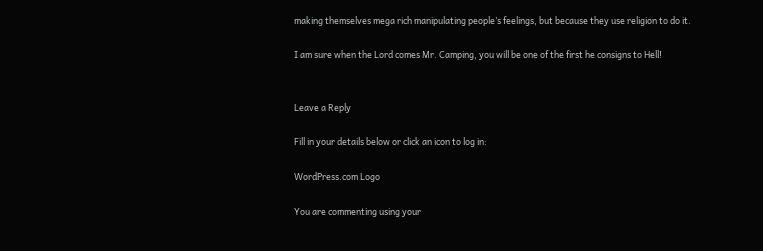making themselves mega rich manipulating people’s feelings, but because they use religion to do it.

I am sure when the Lord comes Mr. Camping, you will be one of the first he consigns to Hell!


Leave a Reply

Fill in your details below or click an icon to log in:

WordPress.com Logo

You are commenting using your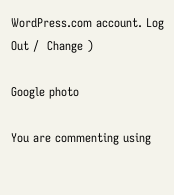WordPress.com account. Log Out /  Change )

Google photo

You are commenting using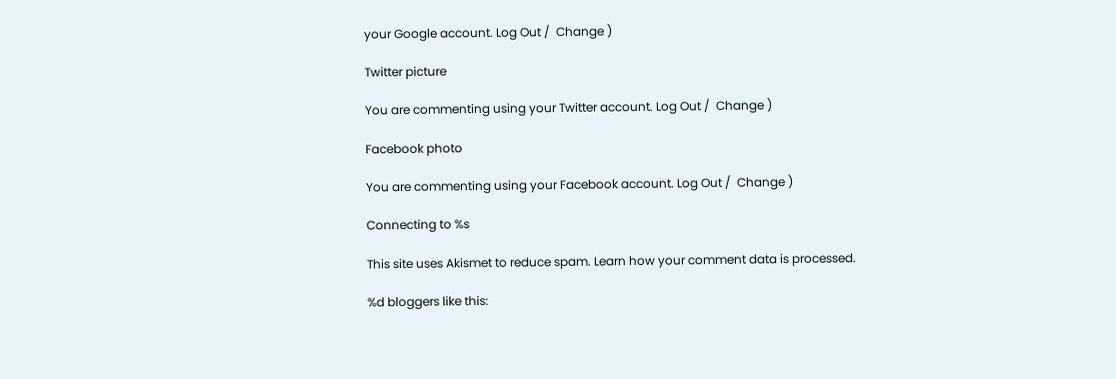your Google account. Log Out /  Change )

Twitter picture

You are commenting using your Twitter account. Log Out /  Change )

Facebook photo

You are commenting using your Facebook account. Log Out /  Change )

Connecting to %s

This site uses Akismet to reduce spam. Learn how your comment data is processed.

%d bloggers like this: